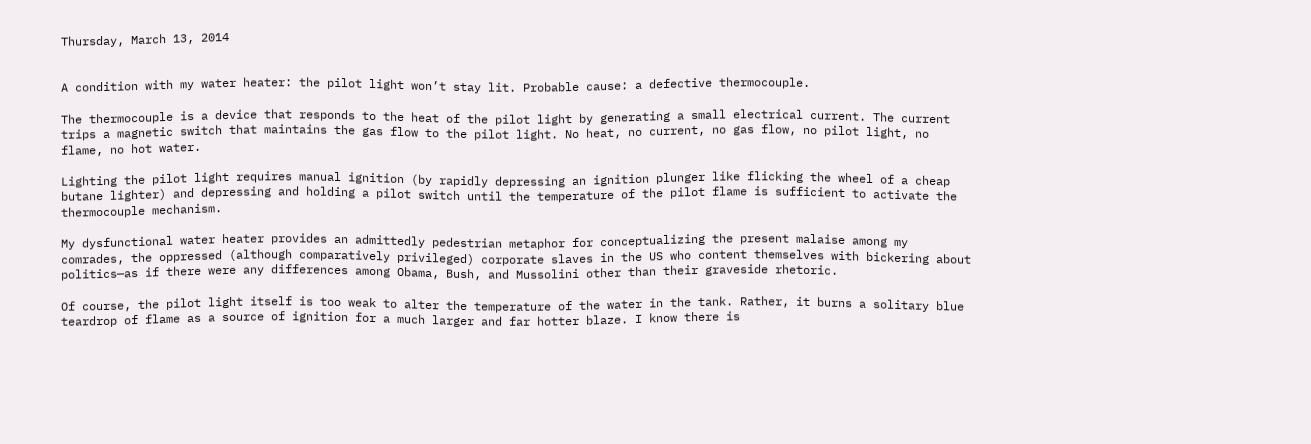Thursday, March 13, 2014


A condition with my water heater: the pilot light won’t stay lit. Probable cause: a defective thermocouple.

The thermocouple is a device that responds to the heat of the pilot light by generating a small electrical current. The current trips a magnetic switch that maintains the gas flow to the pilot light. No heat, no current, no gas flow, no pilot light, no flame, no hot water.

Lighting the pilot light requires manual ignition (by rapidly depressing an ignition plunger like flicking the wheel of a cheap butane lighter) and depressing and holding a pilot switch until the temperature of the pilot flame is sufficient to activate the thermocouple mechanism.

My dysfunctional water heater provides an admittedly pedestrian metaphor for conceptualizing the present malaise among my comrades, the oppressed (although comparatively privileged) corporate slaves in the US who content themselves with bickering about politics—as if there were any differences among Obama, Bush, and Mussolini other than their graveside rhetoric.

Of course, the pilot light itself is too weak to alter the temperature of the water in the tank. Rather, it burns a solitary blue teardrop of flame as a source of ignition for a much larger and far hotter blaze. I know there is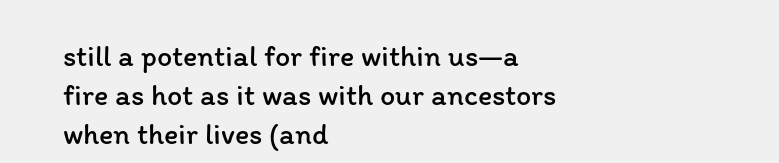still a potential for fire within us—a fire as hot as it was with our ancestors when their lives (and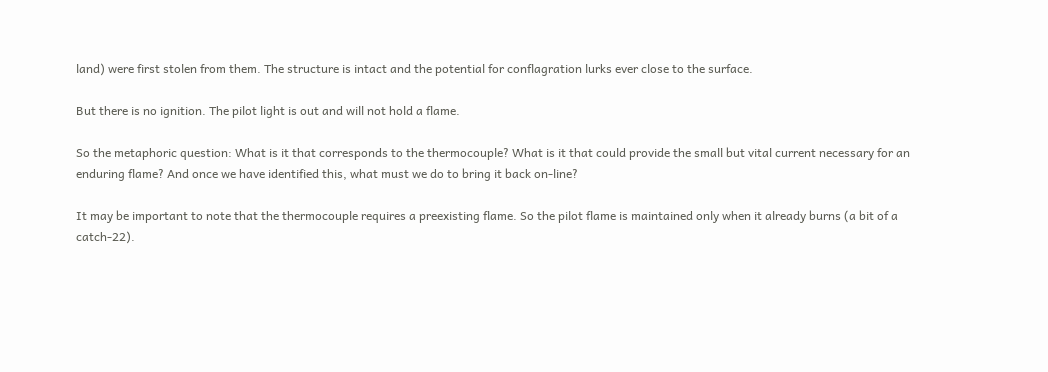land) were first stolen from them. The structure is intact and the potential for conflagration lurks ever close to the surface.

But there is no ignition. The pilot light is out and will not hold a flame.

So the metaphoric question: What is it that corresponds to the thermocouple? What is it that could provide the small but vital current necessary for an enduring flame? And once we have identified this, what must we do to bring it back on-line?

It may be important to note that the thermocouple requires a preexisting flame. So the pilot flame is maintained only when it already burns (a bit of a catch-22).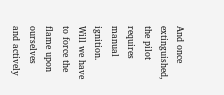And once extinguished, the pilot requires manual ignition. Will we have to force the flame upon ourselves and actively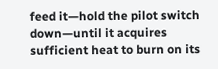feed it—hold the pilot switch down—until it acquires sufficient heat to burn on its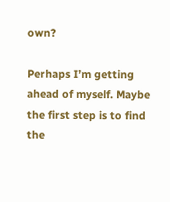own?

Perhaps I’m getting ahead of myself. Maybe the first step is to find the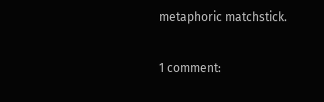metaphoric matchstick.

1 comment: